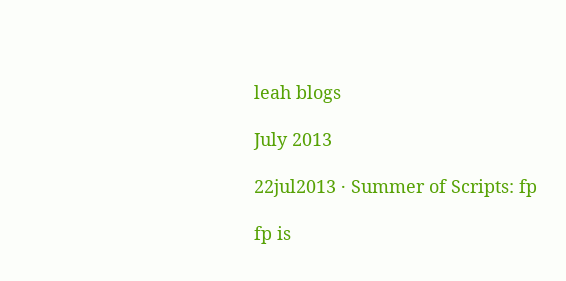leah blogs

July 2013

22jul2013 · Summer of Scripts: fp

fp is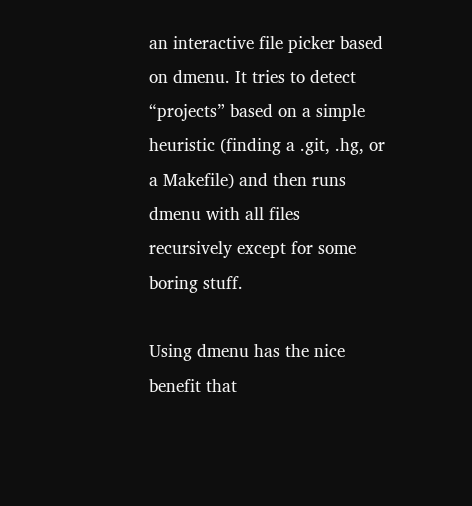an interactive file picker based on dmenu. It tries to detect “projects” based on a simple heuristic (finding a .git, .hg, or a Makefile) and then runs dmenu with all files recursively except for some boring stuff.

Using dmenu has the nice benefit that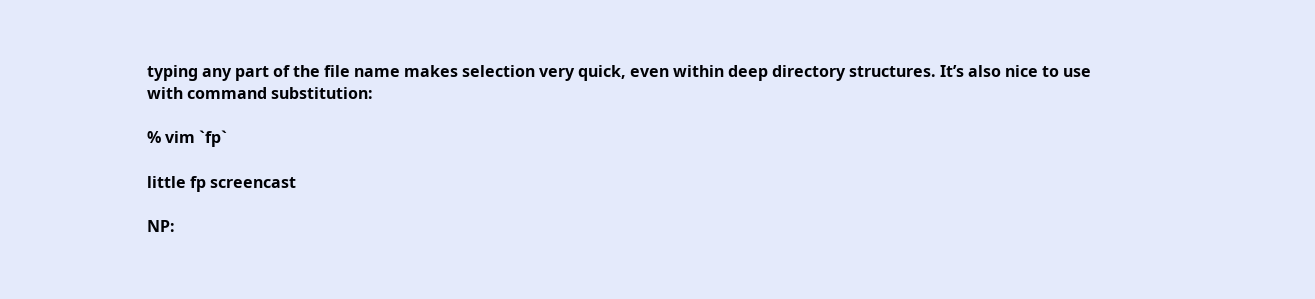typing any part of the file name makes selection very quick, even within deep directory structures. It’s also nice to use with command substitution:

% vim `fp`

little fp screencast

NP: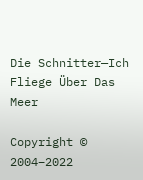Die Schnitter—Ich Fliege Über Das Meer

Copyright © 2004–2022